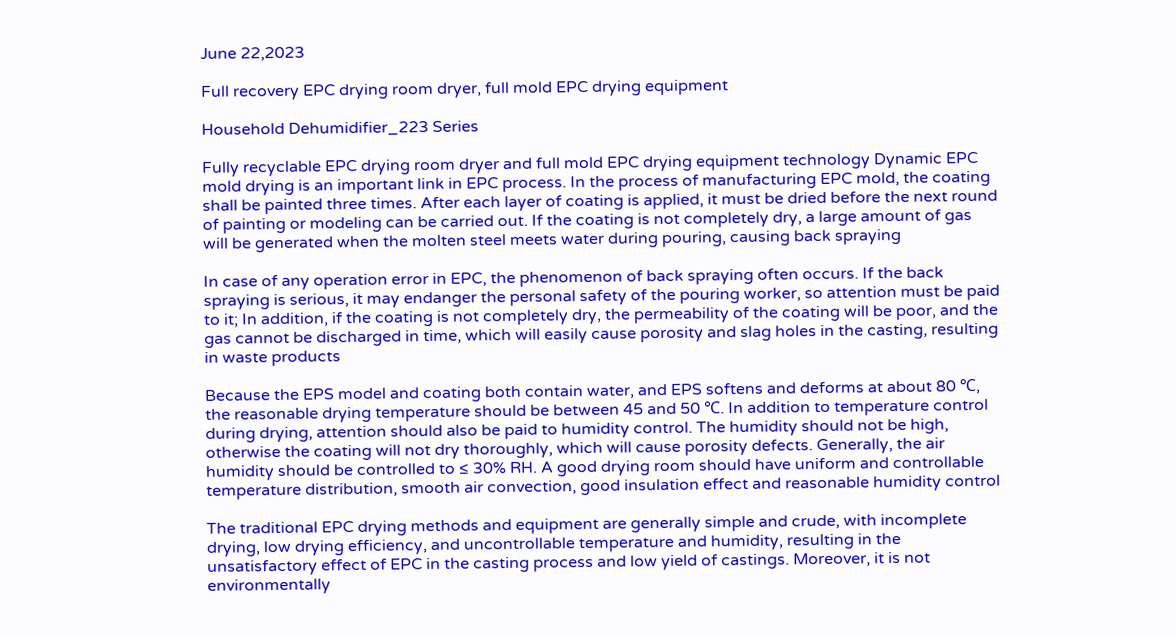June 22,2023

Full recovery EPC drying room dryer, full mold EPC drying equipment

Household Dehumidifier_223 Series

Fully recyclable EPC drying room dryer and full mold EPC drying equipment technology Dynamic EPC mold drying is an important link in EPC process. In the process of manufacturing EPC mold, the coating shall be painted three times. After each layer of coating is applied, it must be dried before the next round of painting or modeling can be carried out. If the coating is not completely dry, a large amount of gas will be generated when the molten steel meets water during pouring, causing back spraying

In case of any operation error in EPC, the phenomenon of back spraying often occurs. If the back spraying is serious, it may endanger the personal safety of the pouring worker, so attention must be paid to it; In addition, if the coating is not completely dry, the permeability of the coating will be poor, and the gas cannot be discharged in time, which will easily cause porosity and slag holes in the casting, resulting in waste products

Because the EPS model and coating both contain water, and EPS softens and deforms at about 80 ℃, the reasonable drying temperature should be between 45 and 50 ℃. In addition to temperature control during drying, attention should also be paid to humidity control. The humidity should not be high, otherwise the coating will not dry thoroughly, which will cause porosity defects. Generally, the air humidity should be controlled to ≤ 30% RH. A good drying room should have uniform and controllable temperature distribution, smooth air convection, good insulation effect and reasonable humidity control

The traditional EPC drying methods and equipment are generally simple and crude, with incomplete drying, low drying efficiency, and uncontrollable temperature and humidity, resulting in the unsatisfactory effect of EPC in the casting process and low yield of castings. Moreover, it is not environmentally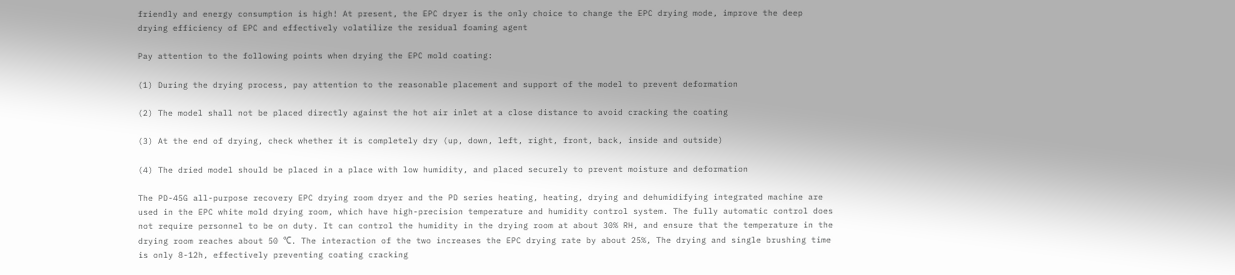friendly and energy consumption is high! At present, the EPC dryer is the only choice to change the EPC drying mode, improve the deep drying efficiency of EPC and effectively volatilize the residual foaming agent

Pay attention to the following points when drying the EPC mold coating:

(1) During the drying process, pay attention to the reasonable placement and support of the model to prevent deformation

(2) The model shall not be placed directly against the hot air inlet at a close distance to avoid cracking the coating

(3) At the end of drying, check whether it is completely dry (up, down, left, right, front, back, inside and outside)

(4) The dried model should be placed in a place with low humidity, and placed securely to prevent moisture and deformation

The PD-45G all-purpose recovery EPC drying room dryer and the PD series heating, heating, drying and dehumidifying integrated machine are used in the EPC white mold drying room, which have high-precision temperature and humidity control system. The fully automatic control does not require personnel to be on duty. It can control the humidity in the drying room at about 30% RH, and ensure that the temperature in the drying room reaches about 50 ℃. The interaction of the two increases the EPC drying rate by about 25%, The drying and single brushing time is only 8-12h, effectively preventing coating cracking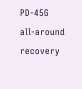PD-45G all-around recovery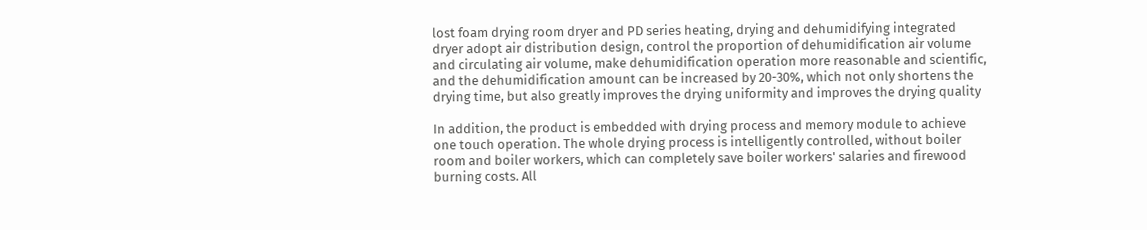lost foam drying room dryer and PD series heating, drying and dehumidifying integrated dryer adopt air distribution design, control the proportion of dehumidification air volume and circulating air volume, make dehumidification operation more reasonable and scientific, and the dehumidification amount can be increased by 20-30%, which not only shortens the drying time, but also greatly improves the drying uniformity and improves the drying quality

In addition, the product is embedded with drying process and memory module to achieve one touch operation. The whole drying process is intelligently controlled, without boiler room and boiler workers, which can completely save boiler workers' salaries and firewood burning costs. All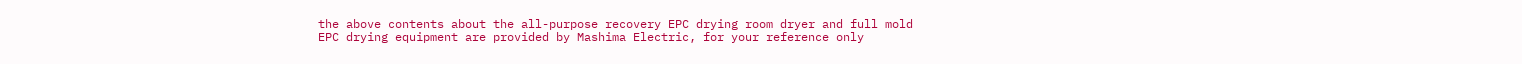the above contents about the all-purpose recovery EPC drying room dryer and full mold EPC drying equipment are provided by Mashima Electric, for your reference only